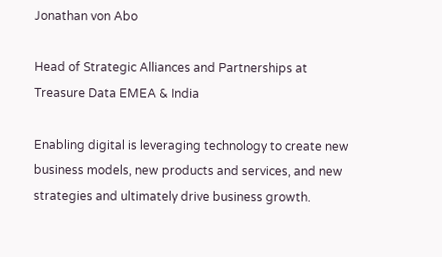Jonathan von Abo

Head of Strategic Alliances and Partnerships at
Treasure Data EMEA & India

Enabling digital is leveraging technology to create new business models, new products and services, and new strategies and ultimately drive business growth.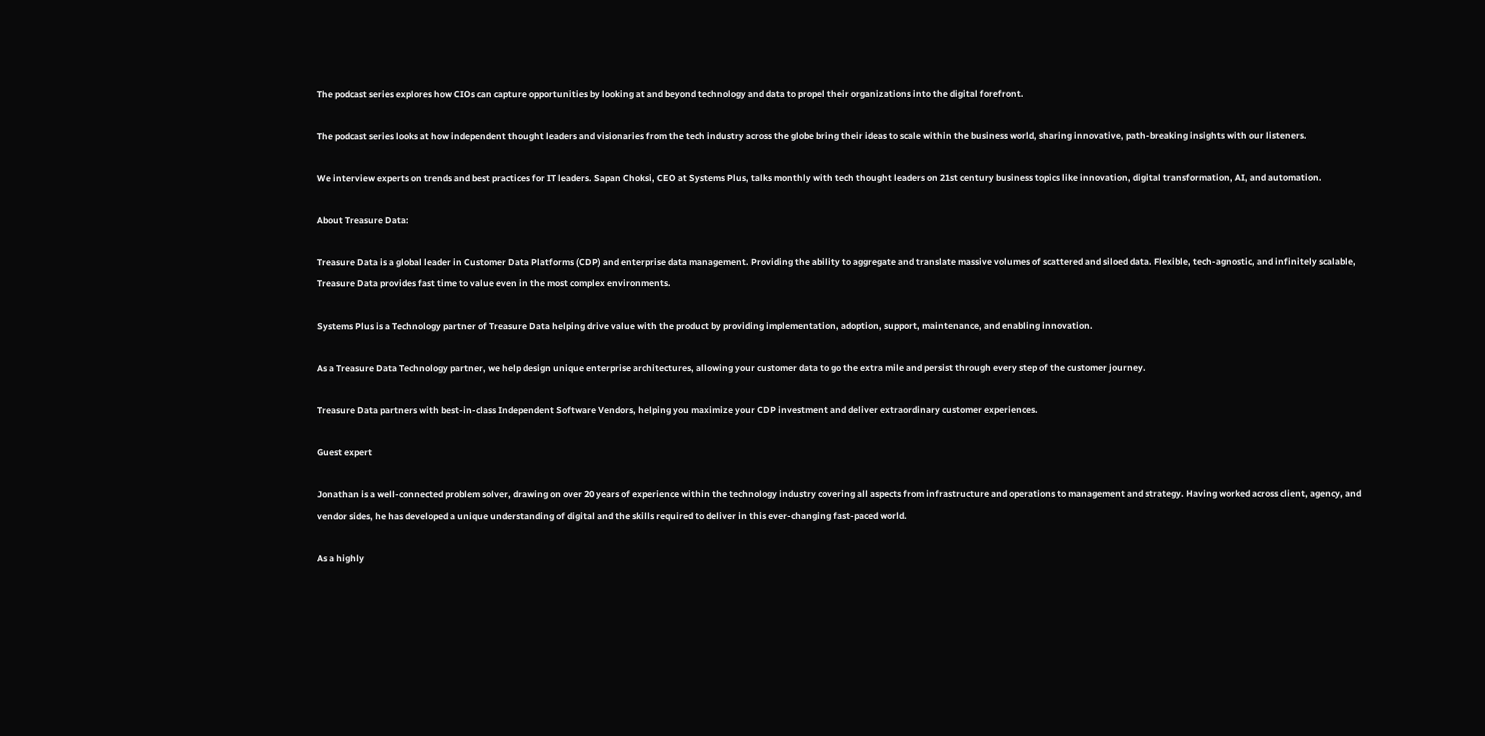The podcast series explores how CIOs can capture opportunities by looking at and beyond technology and data to propel their organizations into the digital forefront.

The podcast series looks at how independent thought leaders and visionaries from the tech industry across the globe bring their ideas to scale within the business world, sharing innovative, path-breaking insights with our listeners.

We interview experts on trends and best practices for IT leaders. Sapan Choksi, CEO at Systems Plus, talks monthly with tech thought leaders on 21st century business topics like innovation, digital transformation, AI, and automation.

About Treasure Data:

Treasure Data is a global leader in Customer Data Platforms (CDP) and enterprise data management. Providing the ability to aggregate and translate massive volumes of scattered and siloed data. Flexible, tech-agnostic, and infinitely scalable, Treasure Data provides fast time to value even in the most complex environments.

Systems Plus is a Technology partner of Treasure Data helping drive value with the product by providing implementation, adoption, support, maintenance, and enabling innovation.

As a Treasure Data Technology partner, we help design unique enterprise architectures, allowing your customer data to go the extra mile and persist through every step of the customer journey.

Treasure Data partners with best-in-class Independent Software Vendors, helping you maximize your CDP investment and deliver extraordinary customer experiences.

Guest expert

Jonathan is a well-connected problem solver, drawing on over 20 years of experience within the technology industry covering all aspects from infrastructure and operations to management and strategy. Having worked across client, agency, and vendor sides, he has developed a unique understanding of digital and the skills required to deliver in this ever-changing fast-paced world.

As a highly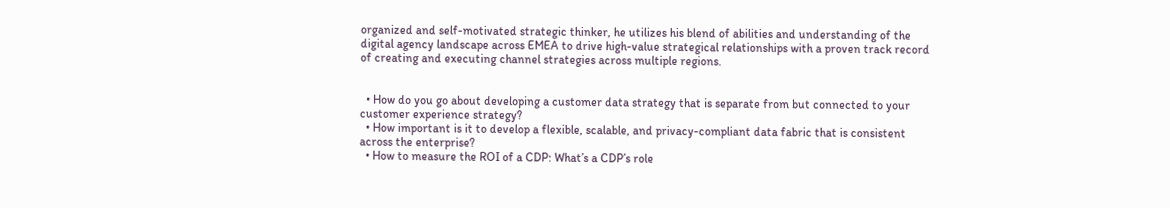organized and self-motivated strategic thinker, he utilizes his blend of abilities and understanding of the digital agency landscape across EMEA to drive high-value strategical relationships with a proven track record of creating and executing channel strategies across multiple regions.


  • How do you go about developing a customer data strategy that is separate from but connected to your customer experience strategy?
  • How important is it to develop a flexible, scalable, and privacy-compliant data fabric that is consistent across the enterprise?
  • How to measure the ROI of a CDP: What’s a CDP’s role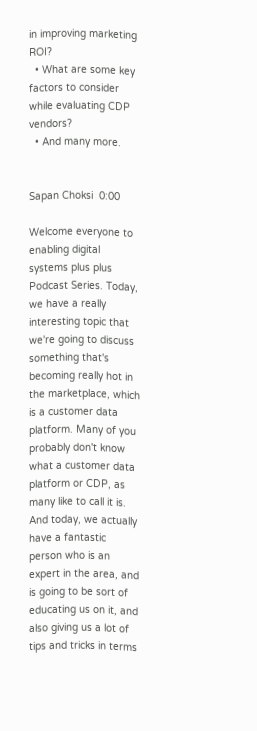in improving marketing ROI?
  • What are some key factors to consider while evaluating CDP vendors?
  • And many more.


Sapan Choksi  0:00

Welcome everyone to enabling digital systems plus plus Podcast Series. Today, we have a really interesting topic that we're going to discuss something that's becoming really hot in the marketplace, which is a customer data platform. Many of you probably don't know what a customer data platform or CDP, as many like to call it is. And today, we actually have a fantastic person who is an expert in the area, and is going to be sort of educating us on it, and also giving us a lot of tips and tricks in terms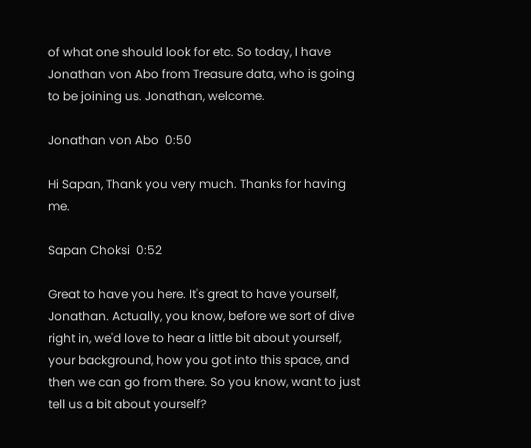of what one should look for etc. So today, I have Jonathan von Abo from Treasure data, who is going to be joining us. Jonathan, welcome.

Jonathan von Abo  0:50

Hi Sapan, Thank you very much. Thanks for having me.

Sapan Choksi  0:52

Great to have you here. It's great to have yourself, Jonathan. Actually, you know, before we sort of dive right in, we'd love to hear a little bit about yourself, your background, how you got into this space, and then we can go from there. So you know, want to just tell us a bit about yourself?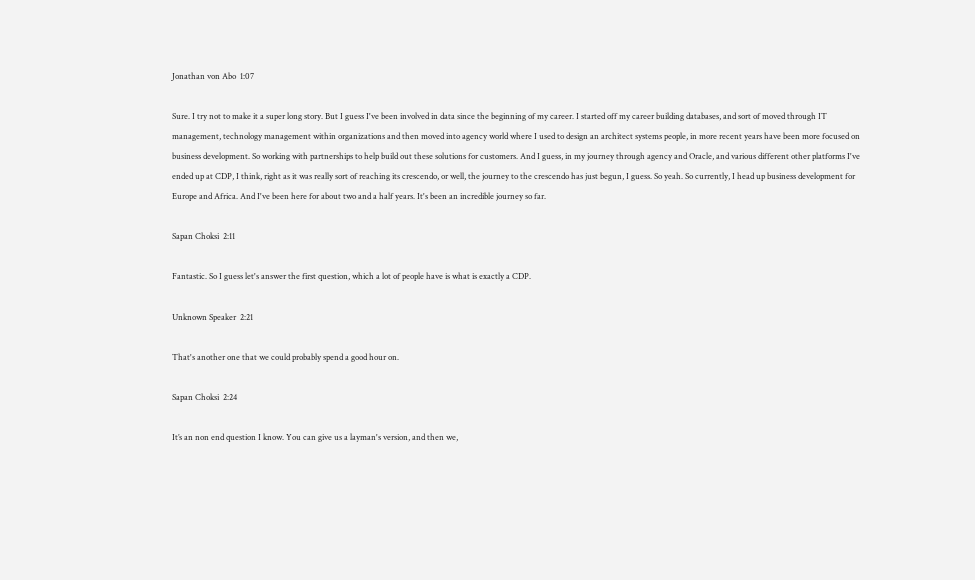Jonathan von Abo  1:07

Sure. I try not to make it a super long story. But I guess I've been involved in data since the beginning of my career. I started off my career building databases, and sort of moved through IT management, technology management within organizations and then moved into agency world where I used to design an architect systems people, in more recent years have been more focused on business development. So working with partnerships to help build out these solutions for customers. And I guess, in my journey through agency and Oracle, and various different other platforms I've ended up at CDP, I think, right as it was really sort of reaching its crescendo, or well, the journey to the crescendo has just begun, I guess. So yeah. So currently, I head up business development for Europe and Africa. And I've been here for about two and a half years. It's been an incredible journey so far.

Sapan Choksi  2:11

Fantastic. So I guess let's answer the first question, which a lot of people have is what is exactly a CDP.

Unknown Speaker  2:21

That's another one that we could probably spend a good hour on.

Sapan Choksi  2:24

It’s an non end question I know. You can give us a layman's version, and then we,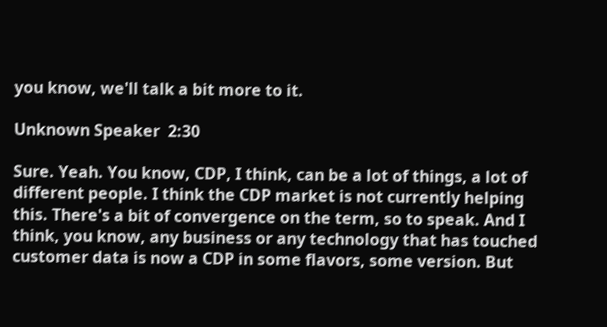you know, we'll talk a bit more to it.

Unknown Speaker  2:30

Sure. Yeah. You know, CDP, I think, can be a lot of things, a lot of different people. I think the CDP market is not currently helping this. There's a bit of convergence on the term, so to speak. And I think, you know, any business or any technology that has touched customer data is now a CDP in some flavors, some version. But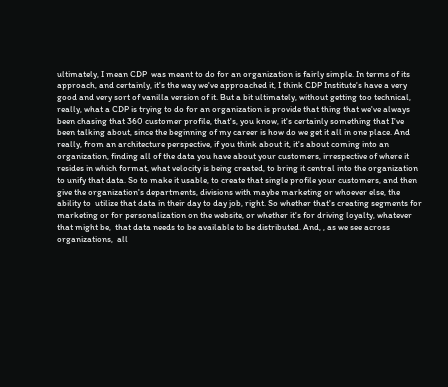ultimately, I mean CDP  was meant to do for an organization is fairly simple. In terms of its approach, and certainly, it's the way we've approached it, I think CDP Institute's have a very good and very sort of vanilla version of it. But a bit ultimately, without getting too technical, really, what a CDP is trying to do for an organization is provide that thing that we've always been chasing that 360 customer profile, that's, you know, it's certainly something that I've been talking about, since the beginning of my career is how do we get it all in one place. And really, from an architecture perspective, if you think about it, it's about coming into an organization, finding all of the data you have about your customers, irrespective of where it resides in which format, what velocity is being created, to bring it central into the organization to unify that data. So to make it usable, to create that single profile your customers, and then give the organization's departments, divisions with maybe marketing or whoever else, the ability to  utilize that data in their day to day job, right. So whether that's creating segments for marketing or for personalization on the website, or whether it's for driving loyalty, whatever that might be,  that data needs to be available to be distributed. And, , as we see across organizations,  all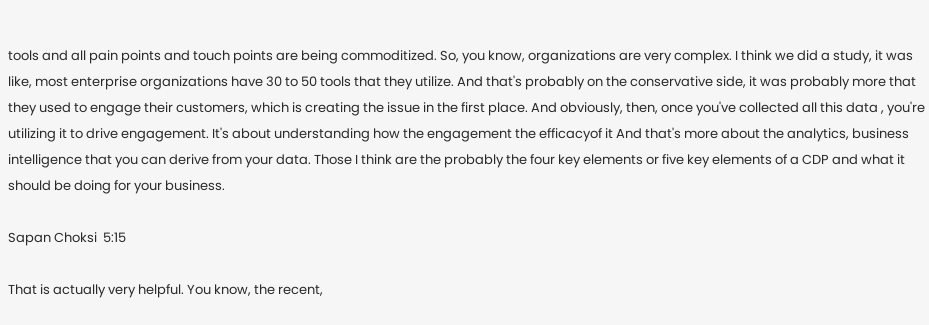tools and all pain points and touch points are being commoditized. So, you know, organizations are very complex. I think we did a study, it was like, most enterprise organizations have 30 to 50 tools that they utilize. And that's probably on the conservative side, it was probably more that they used to engage their customers, which is creating the issue in the first place. And obviously, then, once you've collected all this data , you're utilizing it to drive engagement. It's about understanding how the engagement the efficacyof it And that's more about the analytics, business intelligence that you can derive from your data. Those I think are the probably the four key elements or five key elements of a CDP and what it should be doing for your business.

Sapan Choksi  5:15

That is actually very helpful. You know, the recent,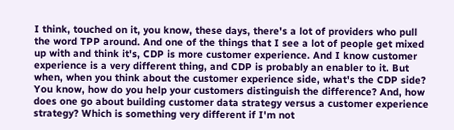I think, touched on it, you know, these days, there's a lot of providers who pull the word TPP around. And one of the things that I see a lot of people get mixed up with and think it's, CDP is more customer experience. And I know customer experience is a very different thing, and CDP is probably an enabler to it. But when, when you think about the customer experience side, what's the CDP side? You know, how do you help your customers distinguish the difference? And, how does one go about building customer data strategy versus a customer experience  strategy? Which is something very different if I'm not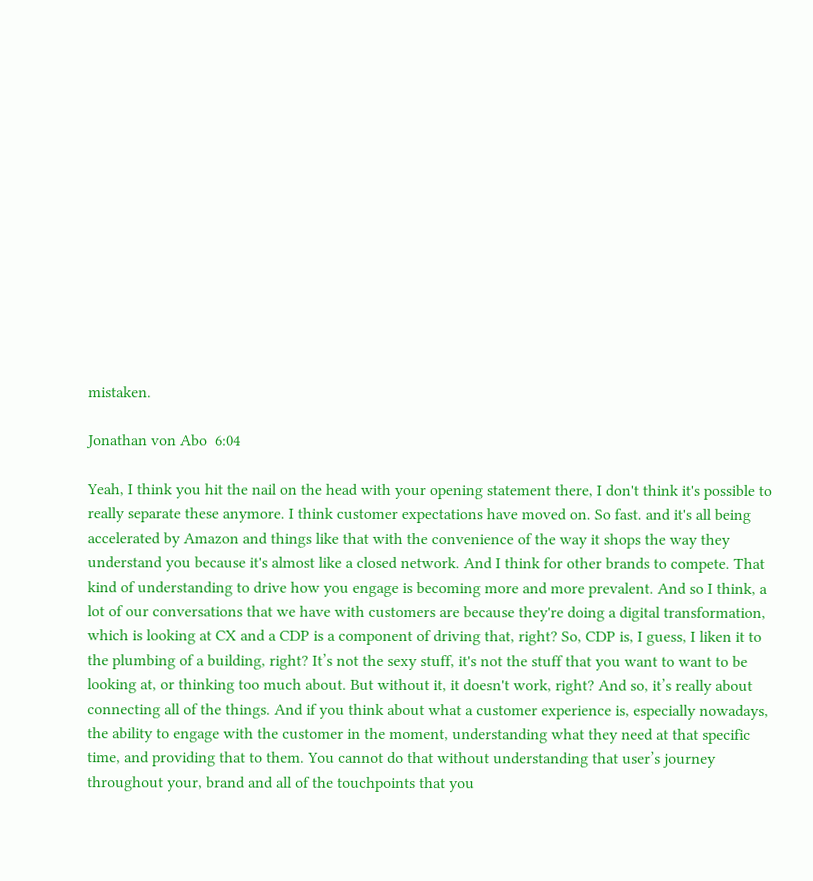mistaken.

Jonathan von Abo  6:04

Yeah, I think you hit the nail on the head with your opening statement there, I don't think it's possible to really separate these anymore. I think customer expectations have moved on. So fast. and it's all being accelerated by Amazon and things like that with the convenience of the way it shops the way they understand you because it's almost like a closed network. And I think for other brands to compete. That kind of understanding to drive how you engage is becoming more and more prevalent. And so I think, a lot of our conversations that we have with customers are because they're doing a digital transformation, which is looking at CX and a CDP is a component of driving that, right? So, CDP is, I guess, I liken it to the plumbing of a building, right? It’s not the sexy stuff, it's not the stuff that you want to want to be looking at, or thinking too much about. But without it, it doesn't work, right? And so, it’s really about connecting all of the things. And if you think about what a customer experience is, especially nowadays, the ability to engage with the customer in the moment, understanding what they need at that specific time, and providing that to them. You cannot do that without understanding that user’s journey throughout your, brand and all of the touchpoints that you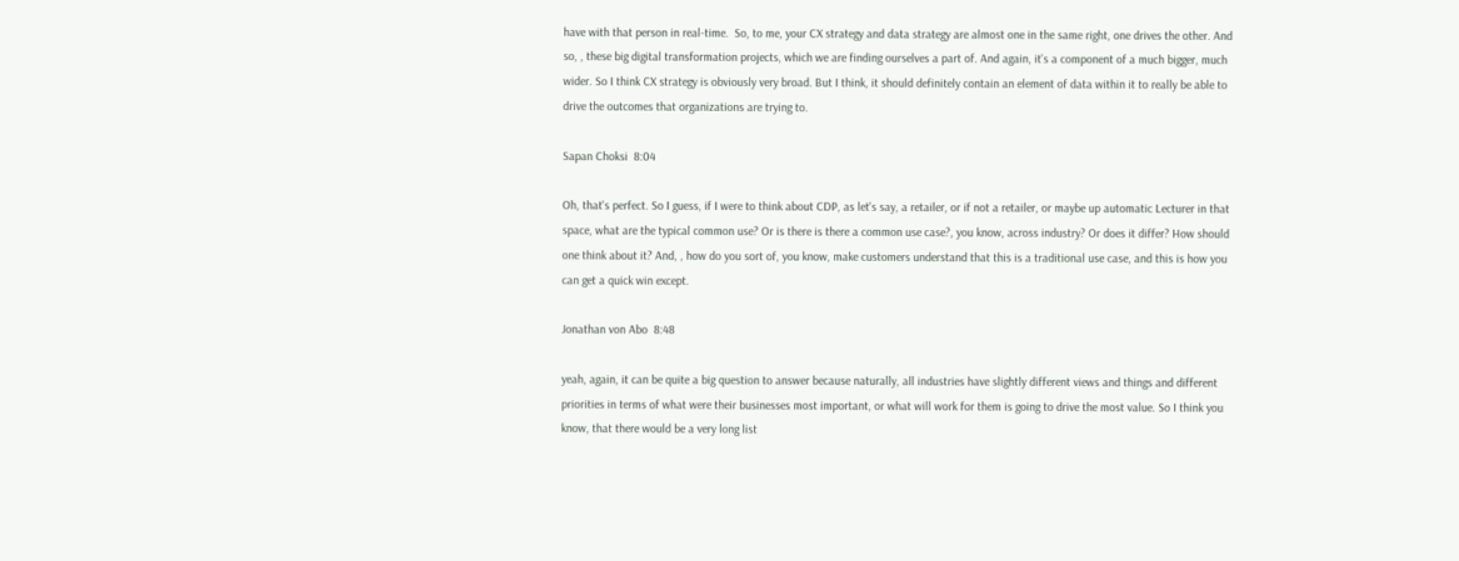have with that person in real-time.  So, to me, your CX strategy and data strategy are almost one in the same right, one drives the other. And so, , these big digital transformation projects, which we are finding ourselves a part of. And again, it's a component of a much bigger, much wider. So I think CX strategy is obviously very broad. But I think, it should definitely contain an element of data within it to really be able to drive the outcomes that organizations are trying to.

Sapan Choksi  8:04

Oh, that's perfect. So I guess, if I were to think about CDP, as let's say, a retailer, or if not a retailer, or maybe up automatic Lecturer in that space, what are the typical common use? Or is there is there a common use case?, you know, across industry? Or does it differ? How should one think about it? And, , how do you sort of, you know, make customers understand that this is a traditional use case, and this is how you can get a quick win except.

Jonathan von Abo  8:48

yeah, again, it can be quite a big question to answer because naturally, all industries have slightly different views and things and different priorities in terms of what were their businesses most important, or what will work for them is going to drive the most value. So I think you know, that there would be a very long list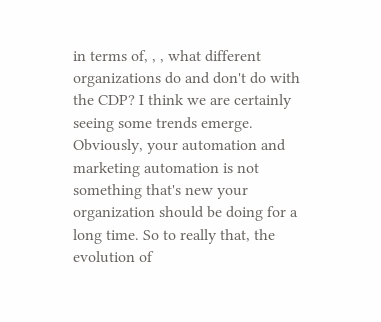in terms of, , , what different organizations do and don't do with the CDP? I think we are certainly seeing some trends emerge. Obviously, your automation and marketing automation is not something that's new your organization should be doing for a long time. So to really that, the evolution of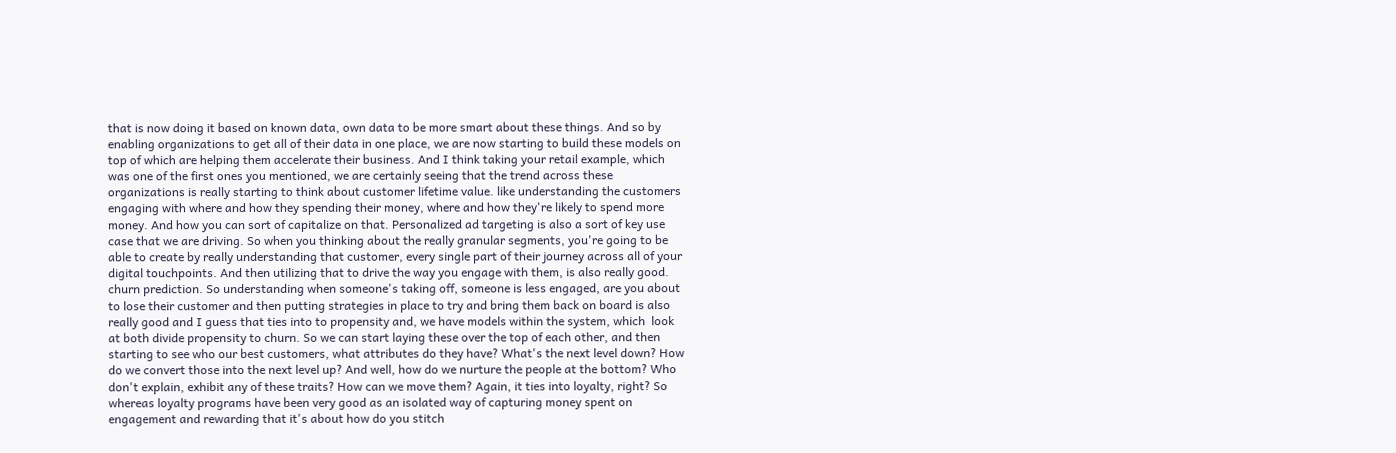that is now doing it based on known data, own data to be more smart about these things. And so by enabling organizations to get all of their data in one place, we are now starting to build these models on top of which are helping them accelerate their business. And I think taking your retail example, which was one of the first ones you mentioned, we are certainly seeing that the trend across these organizations is really starting to think about customer lifetime value. like understanding the customers engaging with where and how they spending their money, where and how they're likely to spend more money. And how you can sort of capitalize on that. Personalized ad targeting is also a sort of key use case that we are driving. So when you thinking about the really granular segments, you're going to be able to create by really understanding that customer, every single part of their journey across all of your digital touchpoints. And then utilizing that to drive the way you engage with them, is also really good. churn prediction. So understanding when someone's taking off, someone is less engaged, are you about to lose their customer and then putting strategies in place to try and bring them back on board is also  really good and I guess that ties into to propensity and, we have models within the system, which  look at both divide propensity to churn. So we can start laying these over the top of each other, and then starting to see who our best customers, what attributes do they have? What's the next level down? How do we convert those into the next level up? And well, how do we nurture the people at the bottom? Who don't explain, exhibit any of these traits? How can we move them? Again, it ties into loyalty, right? So whereas loyalty programs have been very good as an isolated way of capturing money spent on engagement and rewarding that it's about how do you stitch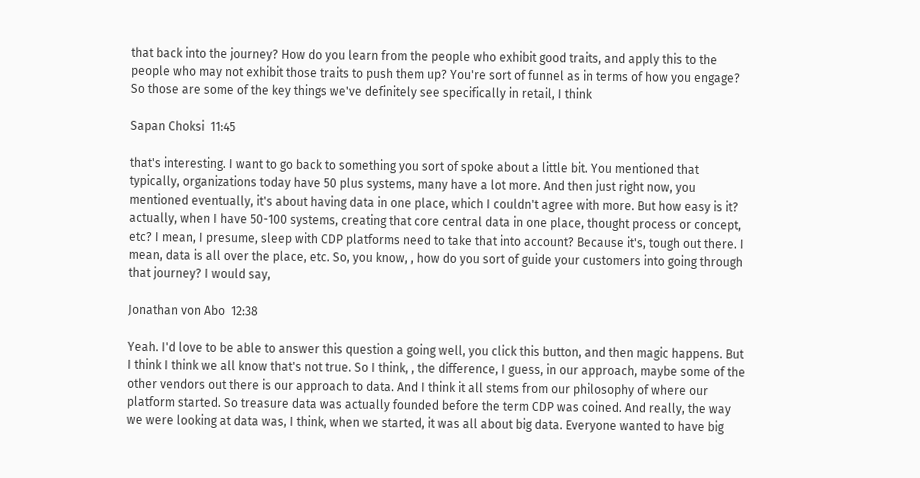that back into the journey? How do you learn from the people who exhibit good traits, and apply this to the people who may not exhibit those traits to push them up? You're sort of funnel as in terms of how you engage? So those are some of the key things we've definitely see specifically in retail, I think

Sapan Choksi  11:45

that's interesting. I want to go back to something you sort of spoke about a little bit. You mentioned that typically, organizations today have 50 plus systems, many have a lot more. And then just right now, you mentioned eventually, it's about having data in one place, which I couldn't agree with more. But how easy is it? actually, when I have 50-100 systems, creating that core central data in one place, thought process or concept, etc? I mean, I presume, sleep with CDP platforms need to take that into account? Because it's, tough out there. I mean, data is all over the place, etc. So, you know, , how do you sort of guide your customers into going through that journey? I would say,

Jonathan von Abo  12:38

Yeah. I'd love to be able to answer this question a going well, you click this button, and then magic happens. But I think I think we all know that's not true. So I think, , the difference, I guess, in our approach, maybe some of the other vendors out there is our approach to data. And I think it all stems from our philosophy of where our platform started. So treasure data was actually founded before the term CDP was coined. And really, the way we were looking at data was, I think, when we started, it was all about big data. Everyone wanted to have big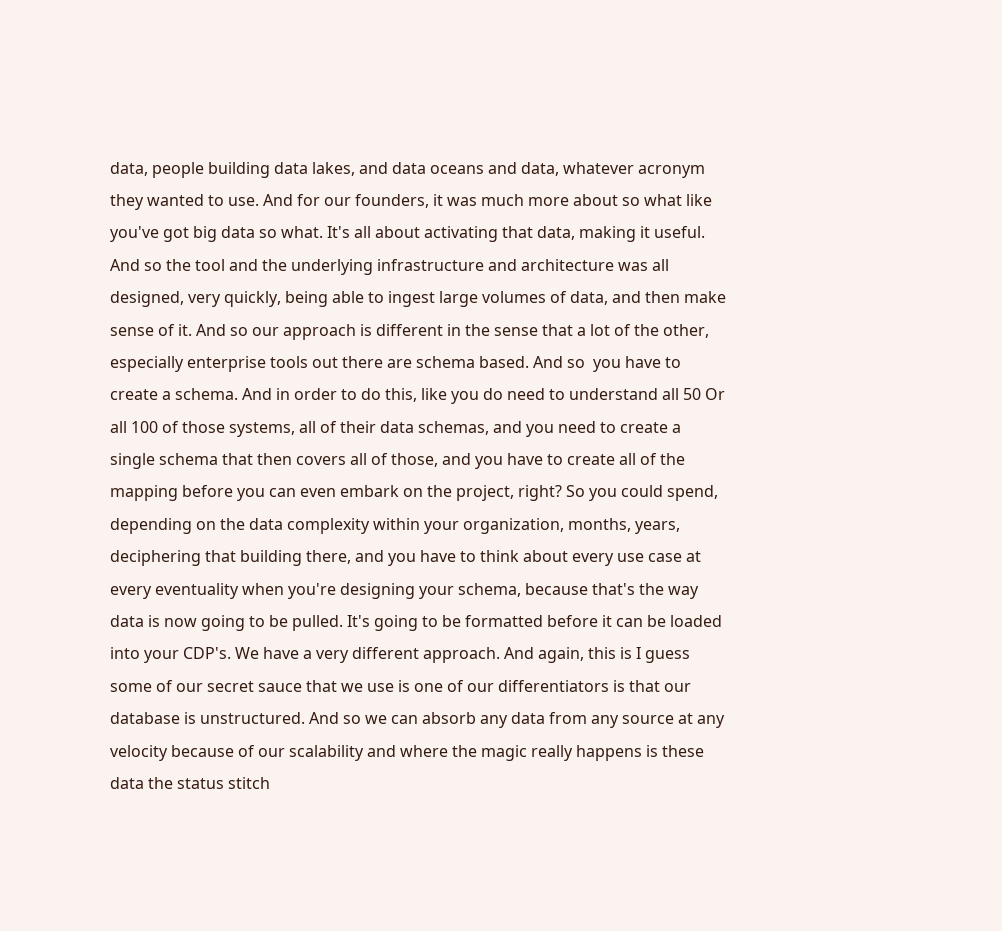data, people building data lakes, and data oceans and data, whatever acronym they wanted to use. And for our founders, it was much more about so what like you've got big data so what. It's all about activating that data, making it useful. And so the tool and the underlying infrastructure and architecture was all designed, very quickly, being able to ingest large volumes of data, and then make sense of it. And so our approach is different in the sense that a lot of the other, especially enterprise tools out there are schema based. And so  you have to create a schema. And in order to do this, like you do need to understand all 50 Or all 100 of those systems, all of their data schemas, and you need to create a single schema that then covers all of those, and you have to create all of the mapping before you can even embark on the project, right? So you could spend, depending on the data complexity within your organization, months, years, deciphering that building there, and you have to think about every use case at every eventuality when you're designing your schema, because that's the way data is now going to be pulled. It's going to be formatted before it can be loaded into your CDP's. We have a very different approach. And again, this is I guess some of our secret sauce that we use is one of our differentiators is that our database is unstructured. And so we can absorb any data from any source at any velocity because of our scalability and where the magic really happens is these data the status stitch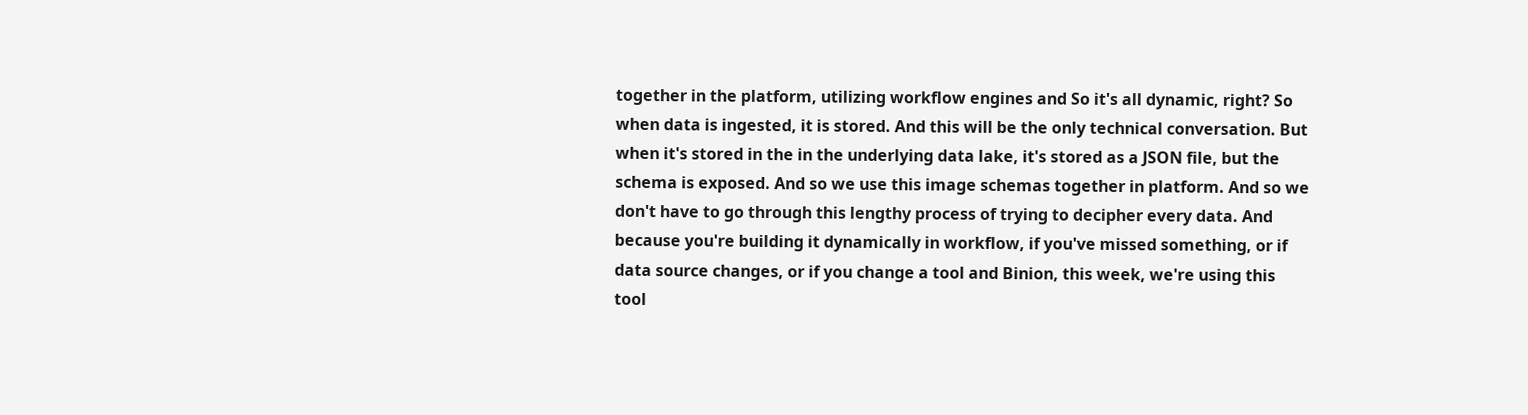together in the platform, utilizing workflow engines and So it's all dynamic, right? So when data is ingested, it is stored. And this will be the only technical conversation. But when it's stored in the in the underlying data lake, it's stored as a JSON file, but the schema is exposed. And so we use this image schemas together in platform. And so we don't have to go through this lengthy process of trying to decipher every data. And because you're building it dynamically in workflow, if you've missed something, or if data source changes, or if you change a tool and Binion, this week, we're using this tool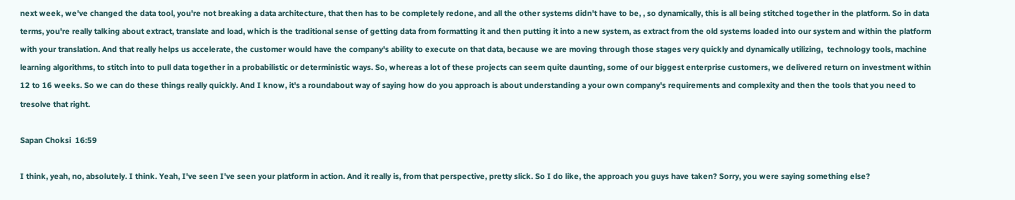next week, we've changed the data tool, you're not breaking a data architecture, that then has to be completely redone, and all the other systems didn't have to be, , so dynamically, this is all being stitched together in the platform. So in data terms, you're really talking about extract, translate and load, which is the traditional sense of getting data from formatting it and then putting it into a new system, as extract from the old systems loaded into our system and within the platform with your translation. And that really helps us accelerate, the customer would have the company's ability to execute on that data, because we are moving through those stages very quickly and dynamically utilizing,  technology tools, machine learning algorithms, to stitch into to pull data together in a probabilistic or deterministic ways. So, whereas a lot of these projects can seem quite daunting, some of our biggest enterprise customers, we delivered return on investment within 12 to 16 weeks. So we can do these things really quickly. And I know, it's a roundabout way of saying how do you approach is about understanding a your own company's requirements and complexity and then the tools that you need to tresolve that right.

Sapan Choksi  16:59

I think, yeah, no, absolutely. I think. Yeah, I've seen I've seen your platform in action. And it really is, from that perspective, pretty slick. So I do like, the approach you guys have taken? Sorry, you were saying something else?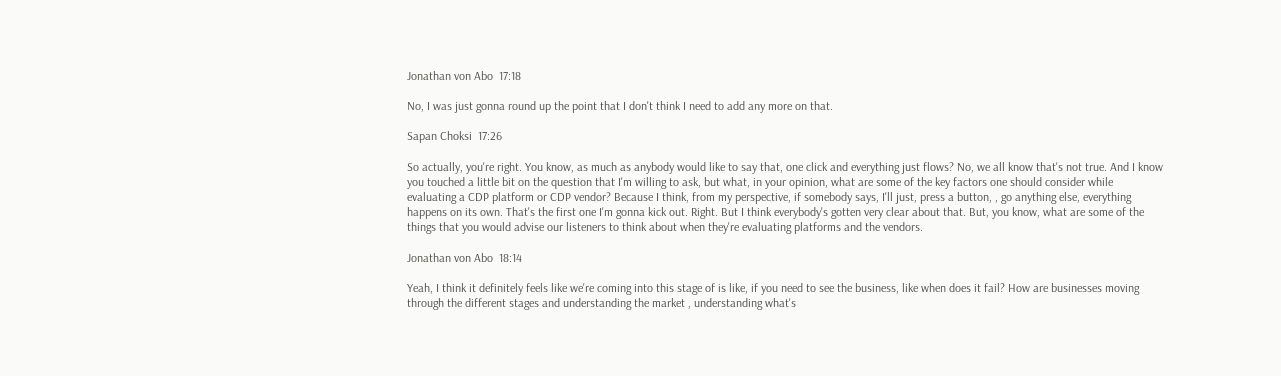Jonathan von Abo  17:18

No, I was just gonna round up the point that I don't think I need to add any more on that.

Sapan Choksi  17:26

So actually, you're right. You know, as much as anybody would like to say that, one click and everything just flows? No, we all know that's not true. And I know you touched a little bit on the question that I'm willing to ask, but what, in your opinion, what are some of the key factors one should consider while evaluating a CDP platform or CDP vendor? Because I think, from my perspective, if somebody says, I'll just, press a button, , go anything else, everything happens on its own. That's the first one I'm gonna kick out. Right. But I think everybody's gotten very clear about that. But, you know, what are some of the things that you would advise our listeners to think about when they're evaluating platforms and the vendors.

Jonathan von Abo  18:14

Yeah, I think it definitely feels like we're coming into this stage of is like, if you need to see the business, like when does it fail? How are businesses moving through the different stages and understanding the market , understanding what's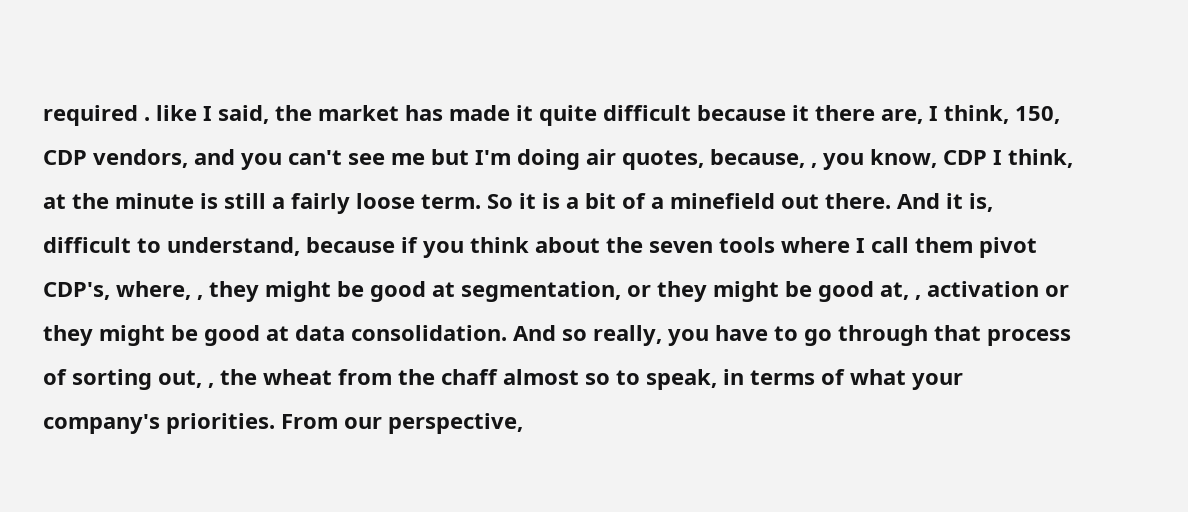required . like I said, the market has made it quite difficult because it there are, I think, 150, CDP vendors, and you can't see me but I'm doing air quotes, because, , you know, CDP I think, at the minute is still a fairly loose term. So it is a bit of a minefield out there. And it is, difficult to understand, because if you think about the seven tools where I call them pivot CDP's, where, , they might be good at segmentation, or they might be good at, , activation or they might be good at data consolidation. And so really, you have to go through that process of sorting out, , the wheat from the chaff almost so to speak, in terms of what your company's priorities. From our perspective,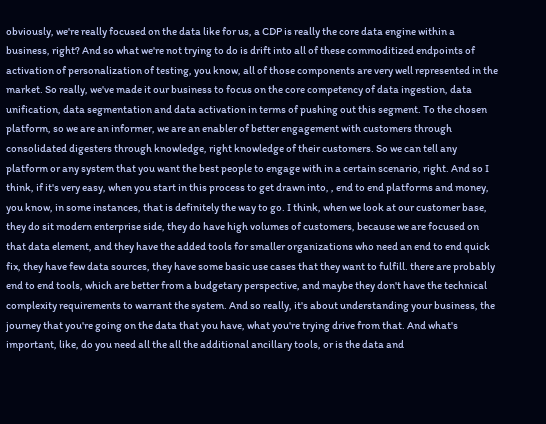obviously, we're really focused on the data like for us, a CDP is really the core data engine within a business, right? And so what we're not trying to do is drift into all of these commoditized endpoints of activation of personalization of testing, you know, all of those components are very well represented in the market. So really, we've made it our business to focus on the core competency of data ingestion, data unification, data segmentation and data activation in terms of pushing out this segment. To the chosen platform, so we are an informer, we are an enabler of better engagement with customers through consolidated digesters through knowledge, right knowledge of their customers. So we can tell any platform or any system that you want the best people to engage with in a certain scenario, right. And so I think, if it's very easy, when you start in this process to get drawn into, , end to end platforms and money, you know, in some instances, that is definitely the way to go. I think, when we look at our customer base, they do sit modern enterprise side, they do have high volumes of customers, because we are focused on that data element, and they have the added tools for smaller organizations who need an end to end quick fix, they have few data sources, they have some basic use cases that they want to fulfill. there are probably end to end tools, which are better from a budgetary perspective, and maybe they don't have the technical complexity requirements to warrant the system. And so really, it's about understanding your business, the journey that you're going on the data that you have, what you're trying drive from that. And what's important, like, do you need all the all the additional ancillary tools, or is the data and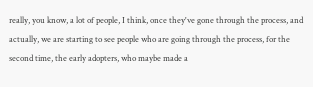really, you know, a lot of people, I think, once they've gone through the process, and actually, we are starting to see people who are going through the process, for the second time, the early adopters, who maybe made a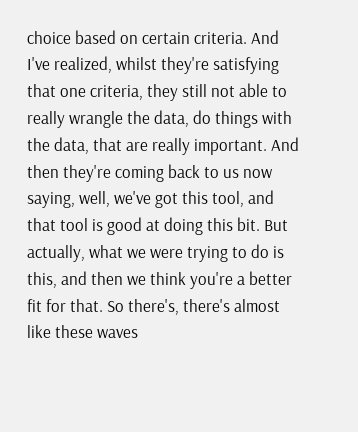choice based on certain criteria. And I've realized, whilst they're satisfying that one criteria, they still not able to really wrangle the data, do things with the data, that are really important. And then they're coming back to us now saying, well, we've got this tool, and that tool is good at doing this bit. But actually, what we were trying to do is this, and then we think you're a better fit for that. So there's, there's almost like these waves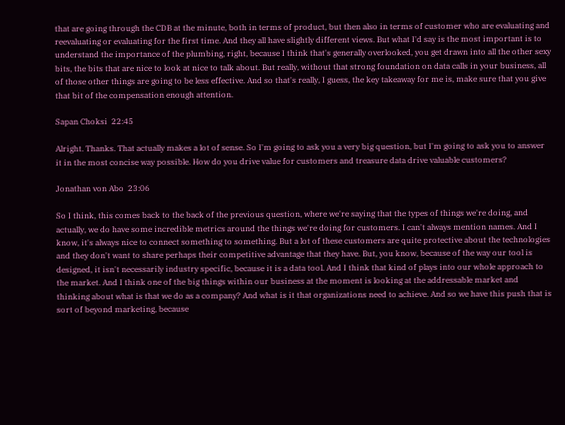that are going through the CDB at the minute, both in terms of product, but then also in terms of customer who are evaluating and reevaluating or evaluating for the first time. And they all have slightly different views. But what I'd say is the most important is to understand the importance of the plumbing, right, because I think that's generally overlooked, you get drawn into all the other sexy bits, the bits that are nice to look at nice to talk about. But really, without that strong foundation on data calls in your business, all of those other things are going to be less effective. And so that's really, I guess, the key takeaway for me is, make sure that you give that bit of the compensation enough attention.

Sapan Choksi  22:45

Alright. Thanks. That actually makes a lot of sense. So I'm going to ask you a very big question, but I'm going to ask you to answer it in the most concise way possible. How do you drive value for customers and treasure data drive valuable customers?

Jonathan von Abo  23:06

So I think, this comes back to the back of the previous question, where we're saying that the types of things we're doing, and actually, we do have some incredible metrics around the things we're doing for customers. I can't always mention names. And I know, it's always nice to connect something to something. But a lot of these customers are quite protective about the technologies and they don't want to share perhaps their competitive advantage that they have. But, you know, because of the way our tool is designed, it isn't necessarily industry specific, because it is a data tool. And I think that kind of plays into our whole approach to the market. And I think one of the big things within our business at the moment is looking at the addressable market and thinking about what is that we do as a company? And what is it that organizations need to achieve. And so we have this push that is sort of beyond marketing, because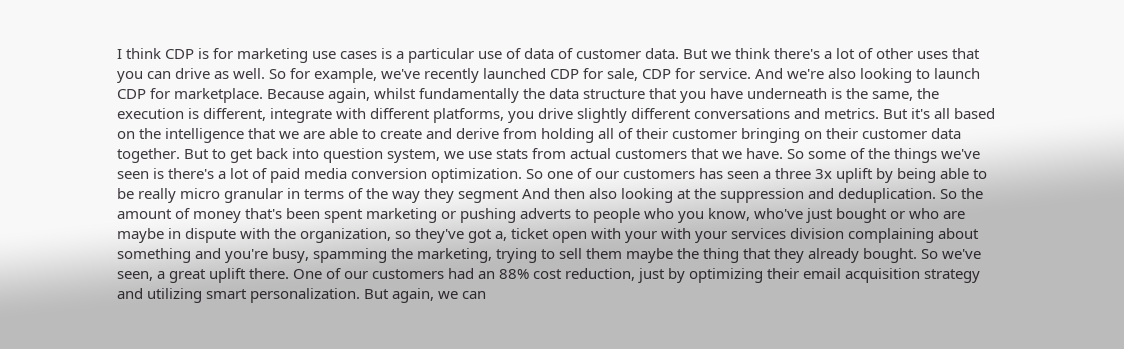I think CDP is for marketing use cases is a particular use of data of customer data. But we think there's a lot of other uses that you can drive as well. So for example, we've recently launched CDP for sale, CDP for service. And we're also looking to launch CDP for marketplace. Because again, whilst fundamentally the data structure that you have underneath is the same, the execution is different, integrate with different platforms, you drive slightly different conversations and metrics. But it's all based on the intelligence that we are able to create and derive from holding all of their customer bringing on their customer data together. But to get back into question system, we use stats from actual customers that we have. So some of the things we've seen is there's a lot of paid media conversion optimization. So one of our customers has seen a three 3x uplift by being able to be really micro granular in terms of the way they segment And then also looking at the suppression and deduplication. So the amount of money that's been spent marketing or pushing adverts to people who you know, who've just bought or who are maybe in dispute with the organization, so they've got a, ticket open with your with your services division complaining about something and you're busy, spamming the marketing, trying to sell them maybe the thing that they already bought. So we've seen, a great uplift there. One of our customers had an 88% cost reduction, just by optimizing their email acquisition strategy and utilizing smart personalization. But again, we can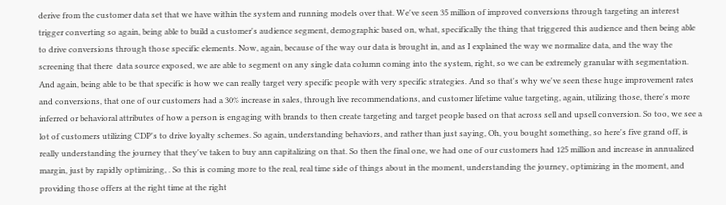derive from the customer data set that we have within the system and running models over that. We've seen 35 million of improved conversions through targeting an interest trigger converting so again, being able to build a customer's audience segment, demographic based on, what, specifically the thing that triggered this audience and then being able to drive conversions through those specific elements. Now, again, because of the way our data is brought in, and as I explained the way we normalize data, and the way the screening that there  data source exposed, we are able to segment on any single data column coming into the system, right, so we can be extremely granular with segmentation. And again, being able to be that specific is how we can really target very specific people with very specific strategies. And so that's why we've seen these huge improvement rates and conversions, that one of our customers had a 30% increase in sales, through live recommendations, and customer lifetime value targeting, again, utilizing those, there's more inferred or behavioral attributes of how a person is engaging with brands to then create targeting and target people based on that across sell and upsell conversion. So too, we see a lot of customers utilizing CDP's to drive loyalty schemes. So again, understanding behaviors, and rather than just saying, Oh, you bought something, so here's five grand off, is really understanding the journey that they've taken to buy ann capitalizing on that. So then the final one, we had one of our customers had 125 million and increase in annualized margin, just by rapidly optimizing, . So this is coming more to the real, real time side of things about in the moment, understanding the journey, optimizing in the moment, and providing those offers at the right time at the right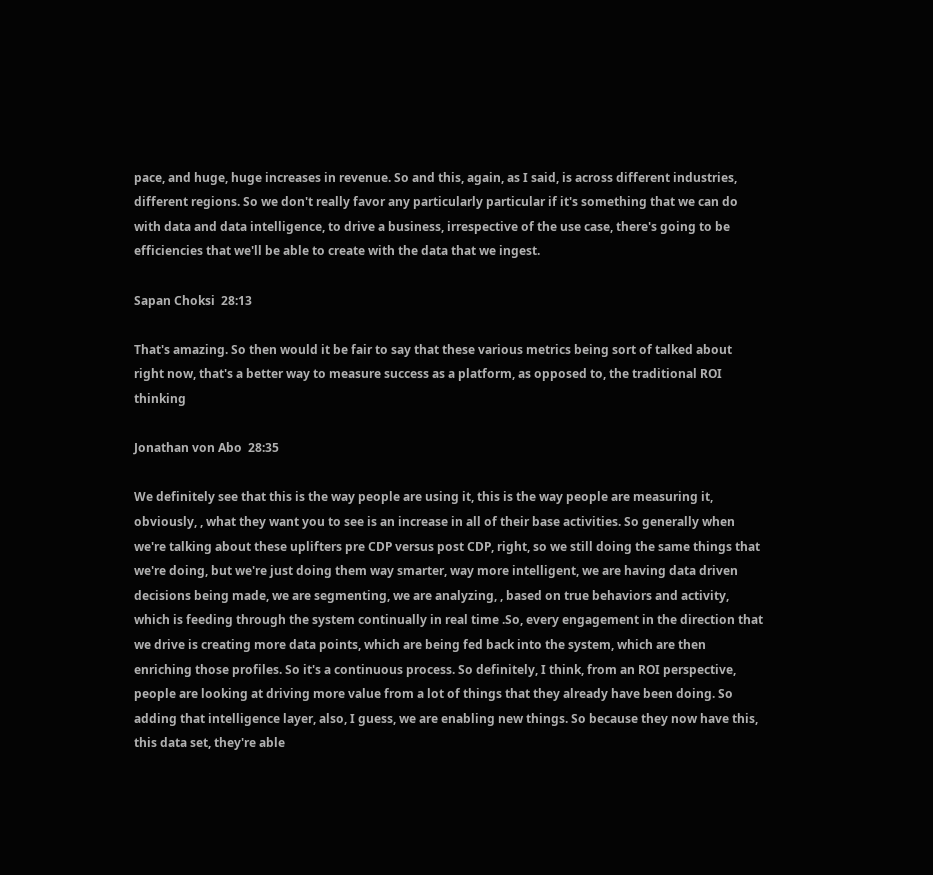pace, and huge, huge increases in revenue. So and this, again, as I said, is across different industries, different regions. So we don't really favor any particularly particular if it's something that we can do with data and data intelligence, to drive a business, irrespective of the use case, there's going to be efficiencies that we'll be able to create with the data that we ingest.

Sapan Choksi  28:13

That's amazing. So then would it be fair to say that these various metrics being sort of talked about right now, that's a better way to measure success as a platform, as opposed to, the traditional ROI thinking

Jonathan von Abo  28:35

We definitely see that this is the way people are using it, this is the way people are measuring it, obviously, , what they want you to see is an increase in all of their base activities. So generally when we're talking about these uplifters pre CDP versus post CDP, right, so we still doing the same things that we're doing, but we're just doing them way smarter, way more intelligent, we are having data driven decisions being made, we are segmenting, we are analyzing, , based on true behaviors and activity, which is feeding through the system continually in real time .So, every engagement in the direction that we drive is creating more data points, which are being fed back into the system, which are then enriching those profiles. So it's a continuous process. So definitely, I think, from an ROI perspective, people are looking at driving more value from a lot of things that they already have been doing. So adding that intelligence layer, also, I guess, we are enabling new things. So because they now have this, this data set, they're able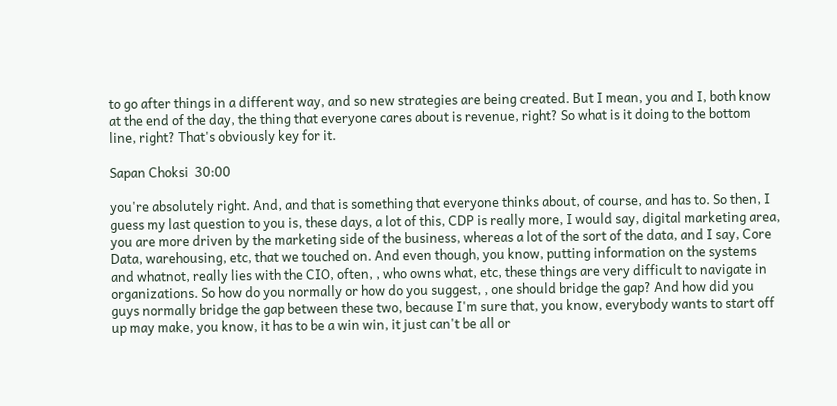to go after things in a different way, and so new strategies are being created. But I mean, you and I, both know at the end of the day, the thing that everyone cares about is revenue, right? So what is it doing to the bottom line, right? That's obviously key for it.

Sapan Choksi  30:00

you're absolutely right. And, and that is something that everyone thinks about, of course, and has to. So then, I guess my last question to you is, these days, a lot of this, CDP is really more, I would say, digital marketing area, you are more driven by the marketing side of the business, whereas a lot of the sort of the data, and I say, Core Data, warehousing, etc, that we touched on. And even though, you know, putting information on the systems and whatnot, really lies with the CIO, often, , who owns what, etc, these things are very difficult to navigate in organizations. So how do you normally or how do you suggest, , one should bridge the gap? And how did you guys normally bridge the gap between these two, because I'm sure that, you know, everybody wants to start off up may make, you know, it has to be a win win, it just can't be all or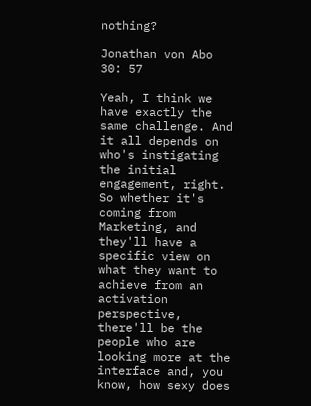nothing?

Jonathan von Abo  30: 57

Yeah, I think we have exactly the same challenge. And it all depends on who's instigating the initial engagement, right. So whether it's coming from Marketing, and they'll have a specific view on what they want to achieve from an activation perspective, there'll be the people who are looking more at the interface and, you know, how sexy does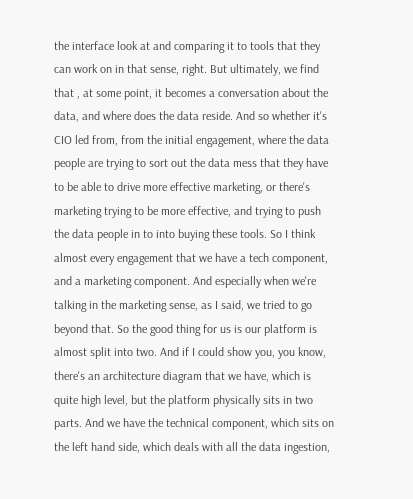the interface look at and comparing it to tools that they can work on in that sense, right. But ultimately, we find that , at some point, it becomes a conversation about the data, and where does the data reside. And so whether it's CIO led from, from the initial engagement, where the data people are trying to sort out the data mess that they have to be able to drive more effective marketing, or there's marketing trying to be more effective, and trying to push the data people in to into buying these tools. So I think almost every engagement that we have a tech component, and a marketing component. And especially when we're talking in the marketing sense, as I said, we tried to go beyond that. So the good thing for us is our platform is almost split into two. And if I could show you, you know, there's an architecture diagram that we have, which is quite high level, but the platform physically sits in two parts. And we have the technical component, which sits on the left hand side, which deals with all the data ingestion,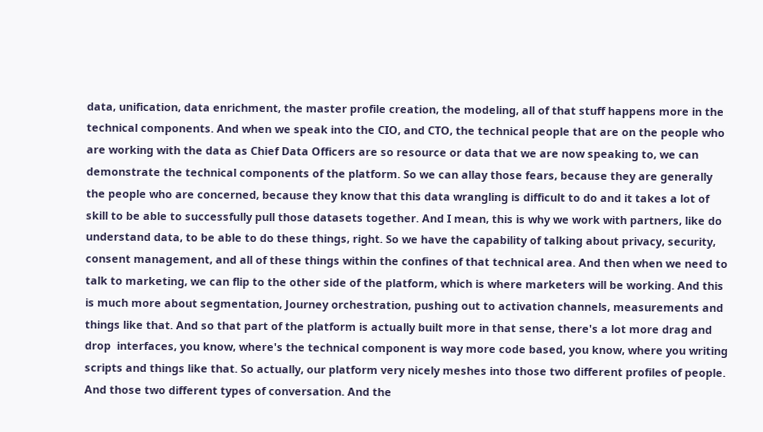data, unification, data enrichment, the master profile creation, the modeling, all of that stuff happens more in the technical components. And when we speak into the CIO, and CTO, the technical people that are on the people who are working with the data as Chief Data Officers are so resource or data that we are now speaking to, we can demonstrate the technical components of the platform. So we can allay those fears, because they are generally the people who are concerned, because they know that this data wrangling is difficult to do and it takes a lot of skill to be able to successfully pull those datasets together. And I mean, this is why we work with partners, like do understand data, to be able to do these things, right. So we have the capability of talking about privacy, security, consent management, and all of these things within the confines of that technical area. And then when we need to talk to marketing, we can flip to the other side of the platform, which is where marketers will be working. And this is much more about segmentation, Journey orchestration, pushing out to activation channels, measurements and things like that. And so that part of the platform is actually built more in that sense, there's a lot more drag and drop  interfaces, you know, where's the technical component is way more code based, you know, where you writing scripts and things like that. So actually, our platform very nicely meshes into those two different profiles of people. And those two different types of conversation. And the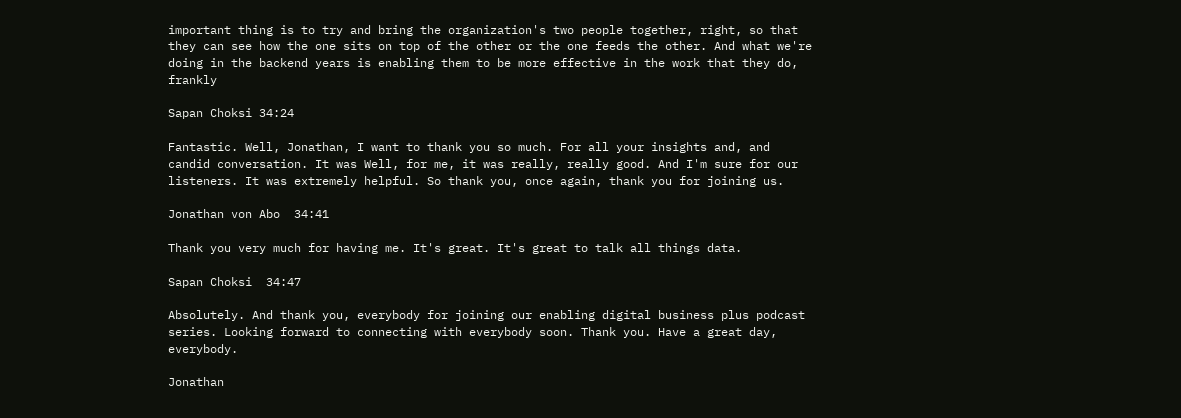important thing is to try and bring the organization's two people together, right, so that they can see how the one sits on top of the other or the one feeds the other. And what we're doing in the backend years is enabling them to be more effective in the work that they do, frankly

Sapan Choksi 34:24

Fantastic. Well, Jonathan, I want to thank you so much. For all your insights and, and candid conversation. It was Well, for me, it was really, really good. And I'm sure for our listeners. It was extremely helpful. So thank you, once again, thank you for joining us.

Jonathan von Abo  34:41

Thank you very much for having me. It's great. It's great to talk all things data.

Sapan Choksi  34:47

Absolutely. And thank you, everybody for joining our enabling digital business plus podcast series. Looking forward to connecting with everybody soon. Thank you. Have a great day, everybody.

Jonathan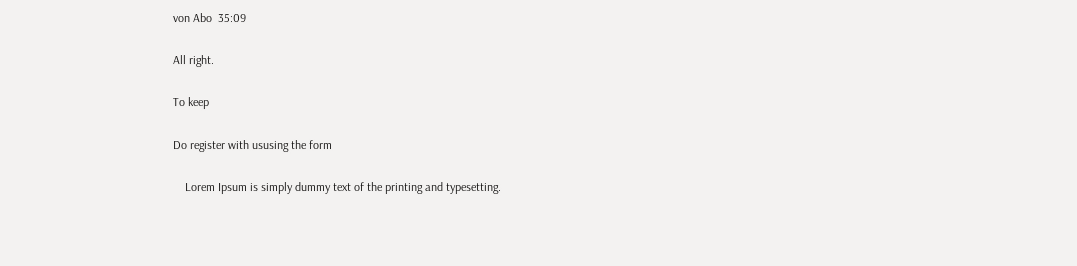von Abo  35:09

All right.

To keep

Do register with ususing the form

    Lorem Ipsum is simply dummy text of the printing and typesetting.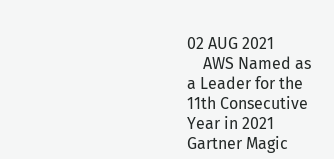02 AUG 2021
    AWS Named as a Leader for the 11th Consecutive Year in 2021 Gartner Magic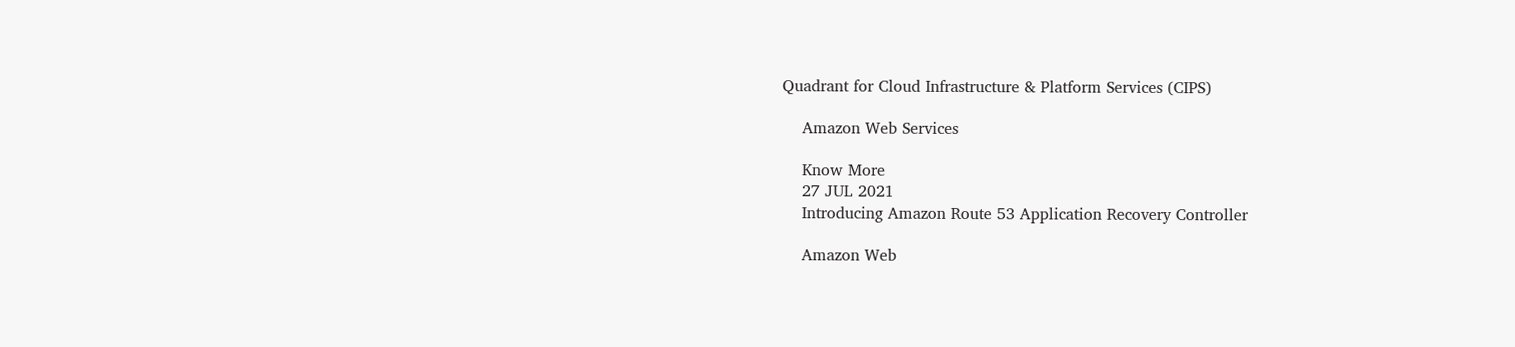Quadrant for Cloud Infrastructure & Platform Services (CIPS)

    Amazon Web Services

    Know More
    27 JUL 2021
    Introducing Amazon Route 53 Application Recovery Controller

    Amazon Web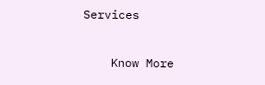Services

    Know More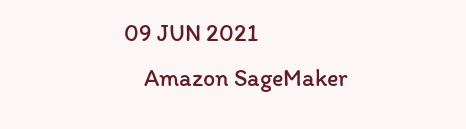09 JUN 2021
    Amazon SageMaker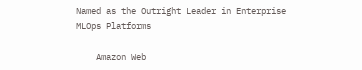Named as the Outright Leader in Enterprise MLOps Platforms

    Amazon Web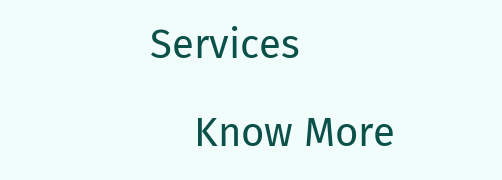Services

    Know More